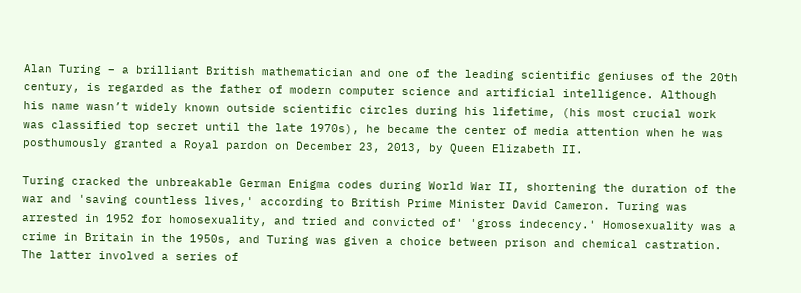Alan Turing – a brilliant British mathematician and one of the leading scientific geniuses of the 20th century, is regarded as the father of modern computer science and artificial intelligence. Although his name wasn’t widely known outside scientific circles during his lifetime, (his most crucial work was classified top secret until the late 1970s), he became the center of media attention when he was posthumously granted a Royal pardon on December 23, 2013, by Queen Elizabeth II.

Turing cracked the unbreakable German Enigma codes during World War II, shortening the duration of the war and 'saving countless lives,' according to British Prime Minister David Cameron. Turing was arrested in 1952 for homosexuality, and tried and convicted of' 'gross indecency.' Homosexuality was a crime in Britain in the 1950s, and Turing was given a choice between prison and chemical castration. The latter involved a series of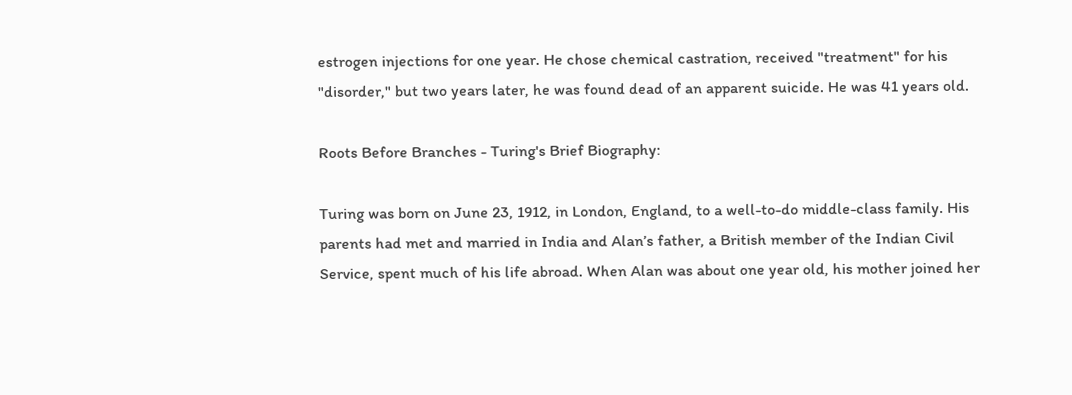estrogen injections for one year. He chose chemical castration, received "treatment" for his "disorder," but two years later, he was found dead of an apparent suicide. He was 41 years old.

Roots Before Branches - Turing's Brief Biography:

Turing was born on June 23, 1912, in London, England, to a well-to-do middle-class family. His parents had met and married in India and Alan’s father, a British member of the Indian Civil Service, spent much of his life abroad. When Alan was about one year old, his mother joined her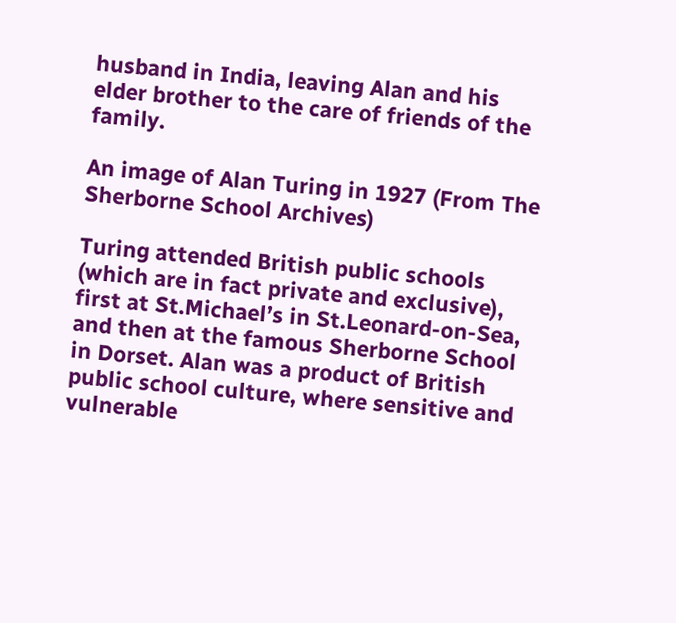husband in India, leaving Alan and his elder brother to the care of friends of the family.

An image of Alan Turing in 1927 (From The Sherborne School Archives)

Turing attended British public schools (which are in fact private and exclusive), first at St.Michael’s in St.Leonard-on-Sea, and then at the famous Sherborne School in Dorset. Alan was a product of British public school culture, where sensitive and vulnerable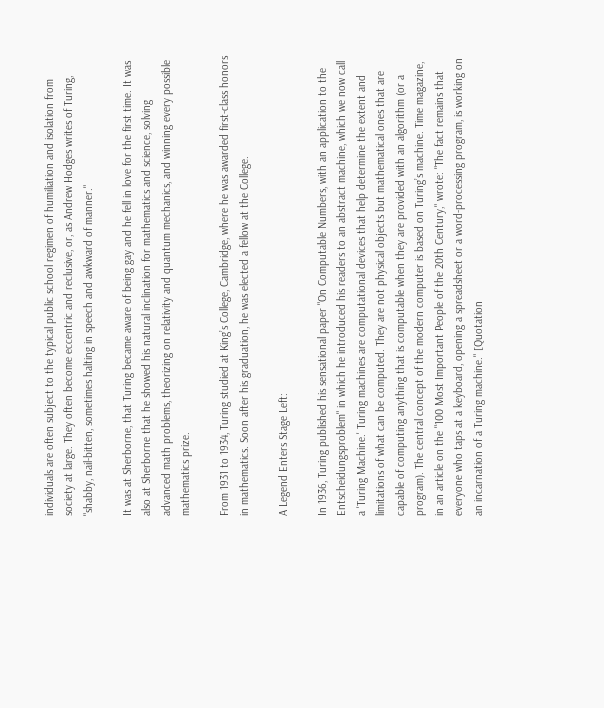individuals are often subject to the typical public school regimen of humiliation and isolation from society at large. They often become eccentric and reclusive, or, as Andrew Hodges writes of Turing, "shabby, nail-bitten, sometimes halting in speech and awkward of manner."

It was at Sherborne, that Turing became aware of being gay and he fell in love for the first time. It was also at Sherborne that he showed his natural inclination for mathematics and science, solving advanced math problems, theorizing on relativity and quantum mechanics, and winning every possible mathematics prize.

From 1931 to 1934, Turing studied at King’s College, Cambridge, where he was awarded first-class honors in mathematics. Soon after his graduation, he was elected a fellow at the College.

A Legend Enters Stage Left:

In 1936, Turing published his sensational paper "On Computable Numbers, with an application to the Entscheidungsproblem" in which he introduced his readers to an abstract machine, which we now call a 'Turing Machine.' Turing machines are computational devices that help determine the extent and limitations of what can be computed. They are not physical objects but mathematical ones that are capable of computing anything that is computable when they are provided with an algorithm (or a program). The central concept of the modern computer is based on Turing’s machine. Time magazine, in an article on the "100 Most Important People of the 20th Century," wrote: "The fact remains that everyone who taps at a keyboard, opening a spreadsheet or a word-processing program, is working on an incarnation of a Turing machine." [Quotation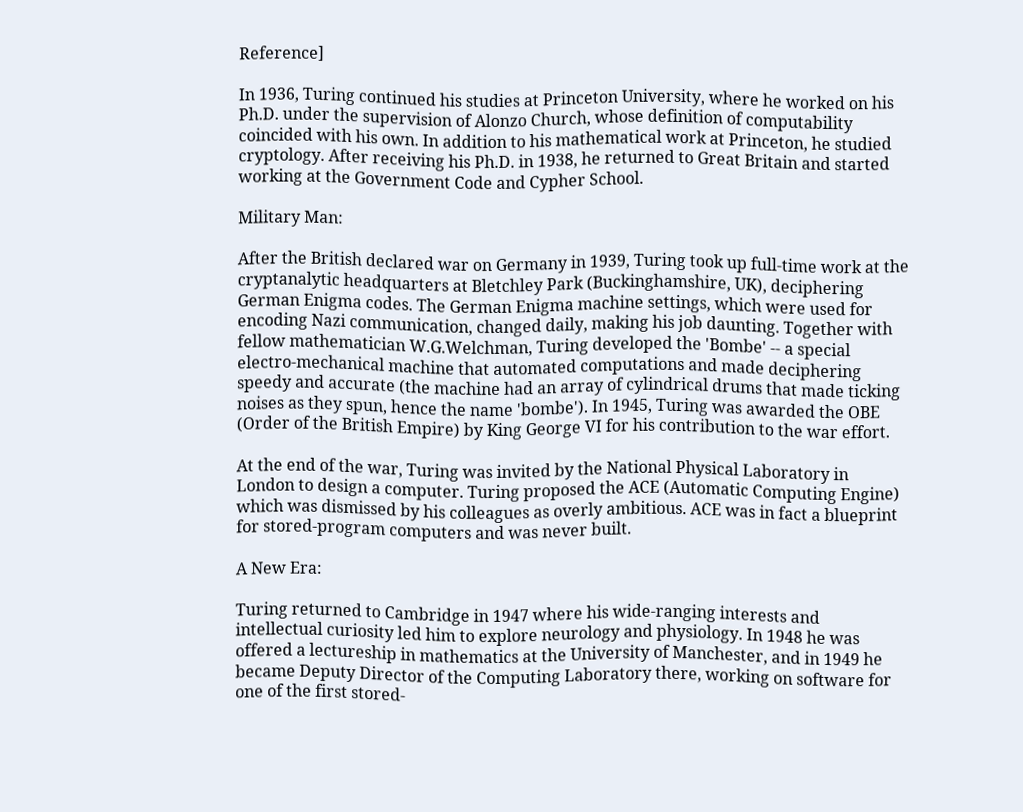Reference]

In 1936, Turing continued his studies at Princeton University, where he worked on his Ph.D. under the supervision of Alonzo Church, whose definition of computability coincided with his own. In addition to his mathematical work at Princeton, he studied cryptology. After receiving his Ph.D. in 1938, he returned to Great Britain and started working at the Government Code and Cypher School.

Military Man:

After the British declared war on Germany in 1939, Turing took up full-time work at the cryptanalytic headquarters at Bletchley Park (Buckinghamshire, UK), deciphering German Enigma codes. The German Enigma machine settings, which were used for encoding Nazi communication, changed daily, making his job daunting. Together with fellow mathematician W.G.Welchman, Turing developed the 'Bombe' -- a special electro-mechanical machine that automated computations and made deciphering speedy and accurate (the machine had an array of cylindrical drums that made ticking noises as they spun, hence the name 'bombe'). In 1945, Turing was awarded the OBE (Order of the British Empire) by King George VI for his contribution to the war effort.

At the end of the war, Turing was invited by the National Physical Laboratory in London to design a computer. Turing proposed the ACE (Automatic Computing Engine) which was dismissed by his colleagues as overly ambitious. ACE was in fact a blueprint for stored-program computers and was never built.

A New Era:

Turing returned to Cambridge in 1947 where his wide-ranging interests and intellectual curiosity led him to explore neurology and physiology. In 1948 he was offered a lectureship in mathematics at the University of Manchester, and in 1949 he became Deputy Director of the Computing Laboratory there, working on software for one of the first stored-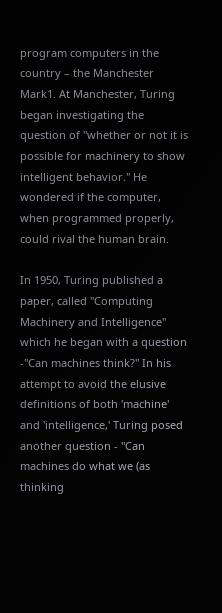program computers in the country – the Manchester Mark1. At Manchester, Turing began investigating the question of "whether or not it is possible for machinery to show intelligent behavior." He wondered if the computer, when programmed properly, could rival the human brain.

In 1950, Turing published a paper, called "Computing Machinery and Intelligence" which he began with a question -"Can machines think?" In his attempt to avoid the elusive definitions of both 'machine' and 'intelligence,' Turing posed another question - "Can machines do what we (as thinking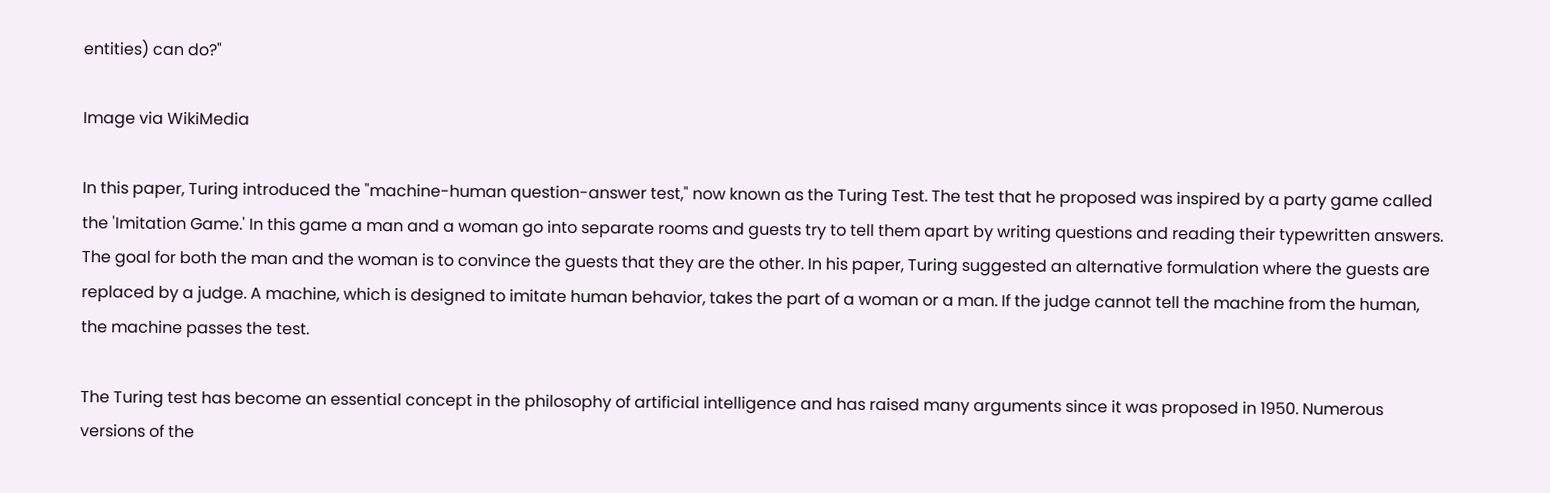entities) can do?"

Image via WikiMedia

In this paper, Turing introduced the "machine-human question-answer test," now known as the Turing Test. The test that he proposed was inspired by a party game called the 'Imitation Game.' In this game a man and a woman go into separate rooms and guests try to tell them apart by writing questions and reading their typewritten answers. The goal for both the man and the woman is to convince the guests that they are the other. In his paper, Turing suggested an alternative formulation where the guests are replaced by a judge. A machine, which is designed to imitate human behavior, takes the part of a woman or a man. If the judge cannot tell the machine from the human, the machine passes the test.

The Turing test has become an essential concept in the philosophy of artificial intelligence and has raised many arguments since it was proposed in 1950. Numerous versions of the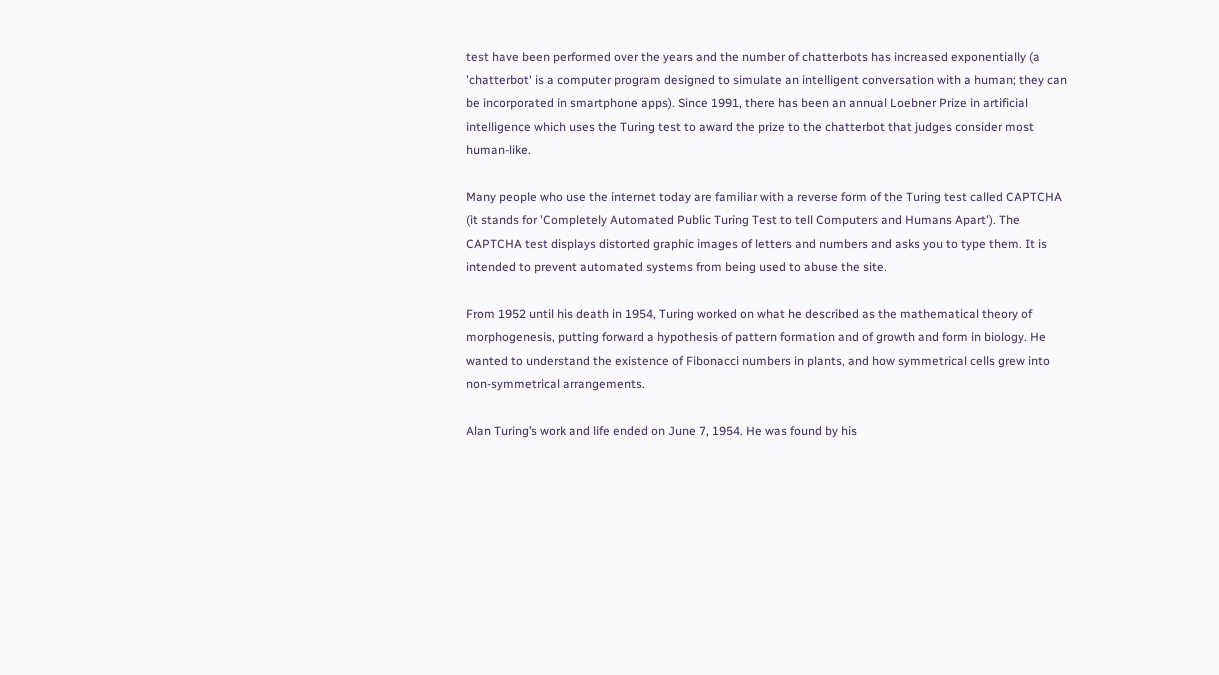test have been performed over the years and the number of chatterbots has increased exponentially (a 'chatterbot' is a computer program designed to simulate an intelligent conversation with a human; they can be incorporated in smartphone apps). Since 1991, there has been an annual Loebner Prize in artificial intelligence which uses the Turing test to award the prize to the chatterbot that judges consider most human-like.

Many people who use the internet today are familiar with a reverse form of the Turing test called CAPTCHA (it stands for 'Completely Automated Public Turing Test to tell Computers and Humans Apart'). The CAPTCHA test displays distorted graphic images of letters and numbers and asks you to type them. It is intended to prevent automated systems from being used to abuse the site.

From 1952 until his death in 1954, Turing worked on what he described as the mathematical theory of morphogenesis, putting forward a hypothesis of pattern formation and of growth and form in biology. He wanted to understand the existence of Fibonacci numbers in plants, and how symmetrical cells grew into non-symmetrical arrangements.

Alan Turing’s work and life ended on June 7, 1954. He was found by his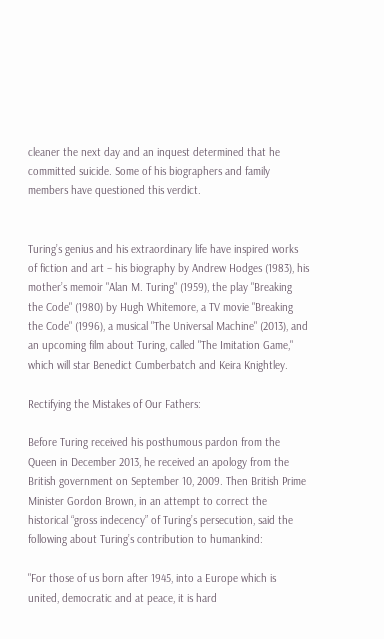cleaner the next day and an inquest determined that he committed suicide. Some of his biographers and family members have questioned this verdict.


Turing’s genius and his extraordinary life have inspired works of fiction and art – his biography by Andrew Hodges (1983), his mother’s memoir "Alan M. Turing" (1959), the play "Breaking the Code" (1980) by Hugh Whitemore, a TV movie "Breaking the Code" (1996), a musical "The Universal Machine" (2013), and an upcoming film about Turing, called "The Imitation Game," which will star Benedict Cumberbatch and Keira Knightley.

Rectifying the Mistakes of Our Fathers:

Before Turing received his posthumous pardon from the Queen in December 2013, he received an apology from the British government on September 10, 2009. Then British Prime Minister Gordon Brown, in an attempt to correct the historical “gross indecency” of Turing’s persecution, said the following about Turing’s contribution to humankind:

"For those of us born after 1945, into a Europe which is united, democratic and at peace, it is hard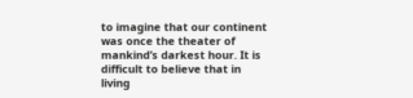to imagine that our continent was once the theater of mankind’s darkest hour. It is difficult to believe that in living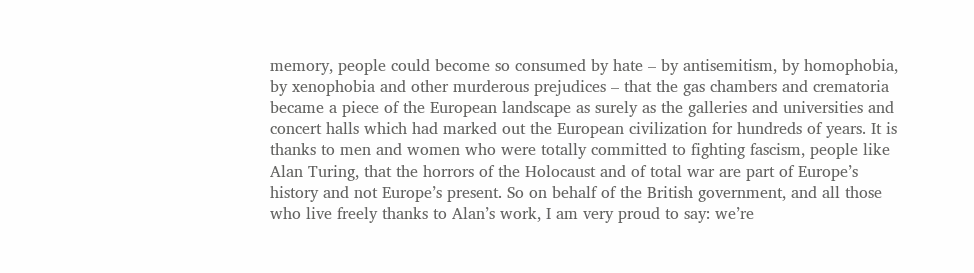memory, people could become so consumed by hate – by antisemitism, by homophobia, by xenophobia and other murderous prejudices – that the gas chambers and crematoria became a piece of the European landscape as surely as the galleries and universities and concert halls which had marked out the European civilization for hundreds of years. It is thanks to men and women who were totally committed to fighting fascism, people like Alan Turing, that the horrors of the Holocaust and of total war are part of Europe’s history and not Europe’s present. So on behalf of the British government, and all those who live freely thanks to Alan’s work, I am very proud to say: we’re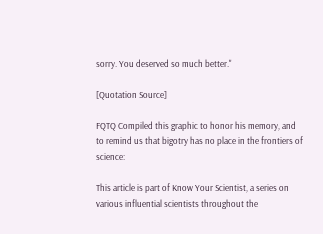sorry. You deserved so much better."

[Quotation Source]

FQTQ Compiled this graphic to honor his memory, and to remind us that bigotry has no place in the frontiers of science:

This article is part of Know Your Scientist, a series on various influential scientists throughout the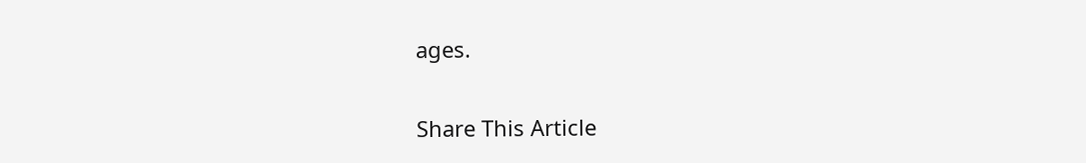ages.

Share This Article